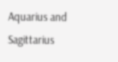Aquarius and Sagittarius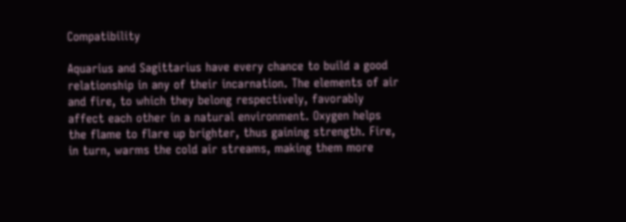Compatibility

Aquarius and Sagittarius have every chance to build a good relationship in any of their incarnation. The elements of air and fire, to which they belong respectively, favorably affect each other in a natural environment. Oxygen helps the flame to flare up brighter, thus gaining strength. Fire, in turn, warms the cold air streams, making them more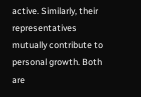active. Similarly, their representatives mutually contribute to personal growth. Both are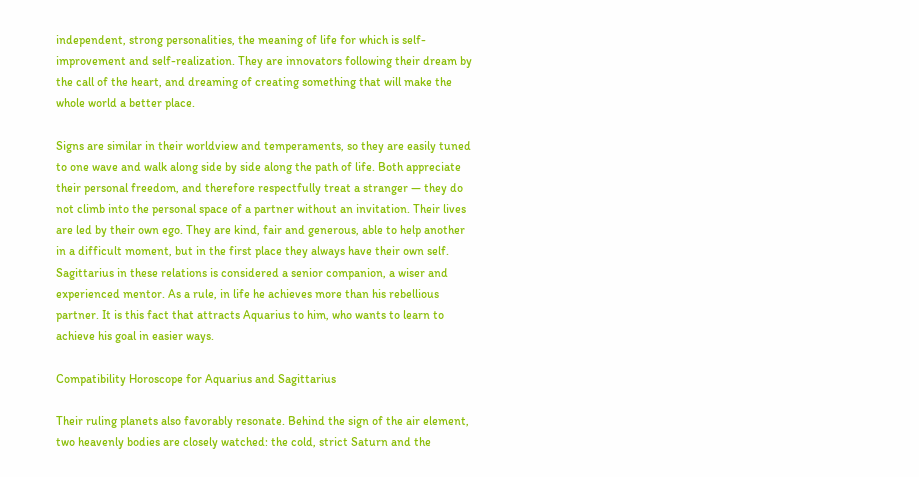independent, strong personalities, the meaning of life for which is self-improvement and self-realization. They are innovators following their dream by the call of the heart, and dreaming of creating something that will make the whole world a better place.

Signs are similar in their worldview and temperaments, so they are easily tuned to one wave and walk along side by side along the path of life. Both appreciate their personal freedom, and therefore respectfully treat a stranger — they do not climb into the personal space of a partner without an invitation. Their lives are led by their own ego. They are kind, fair and generous, able to help another in a difficult moment, but in the first place they always have their own self. Sagittarius in these relations is considered a senior companion, a wiser and experienced mentor. As a rule, in life he achieves more than his rebellious partner. It is this fact that attracts Aquarius to him, who wants to learn to achieve his goal in easier ways.

Compatibility Horoscope for Aquarius and Sagittarius

Their ruling planets also favorably resonate. Behind the sign of the air element, two heavenly bodies are closely watched: the cold, strict Saturn and the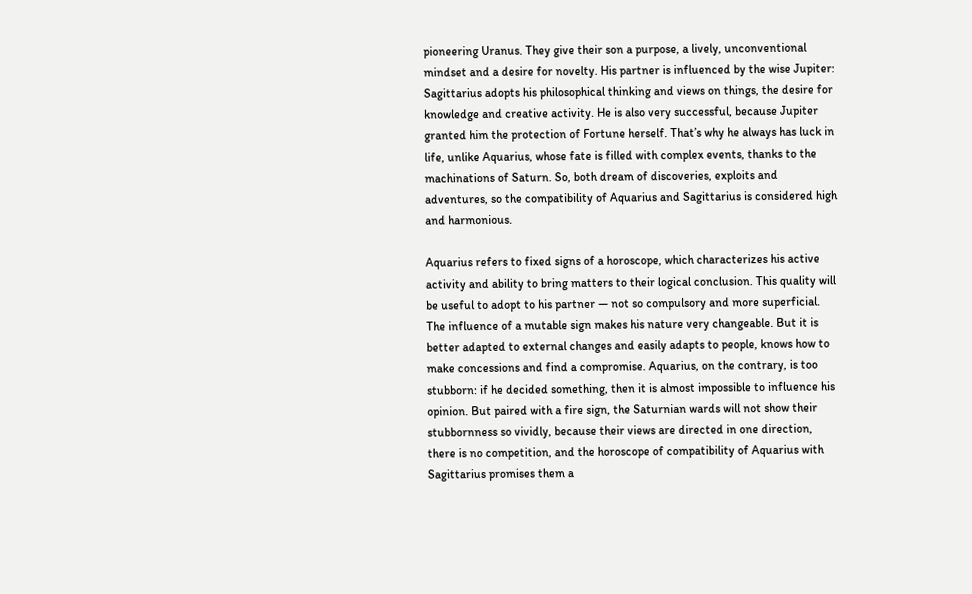pioneering Uranus. They give their son a purpose, a lively, unconventional mindset and a desire for novelty. His partner is influenced by the wise Jupiter: Sagittarius adopts his philosophical thinking and views on things, the desire for knowledge and creative activity. He is also very successful, because Jupiter granted him the protection of Fortune herself. That’s why he always has luck in life, unlike Aquarius, whose fate is filled with complex events, thanks to the machinations of Saturn. So, both dream of discoveries, exploits and adventures, so the compatibility of Aquarius and Sagittarius is considered high and harmonious.

Aquarius refers to fixed signs of a horoscope, which characterizes his active activity and ability to bring matters to their logical conclusion. This quality will be useful to adopt to his partner — not so compulsory and more superficial. The influence of a mutable sign makes his nature very changeable. But it is better adapted to external changes and easily adapts to people, knows how to make concessions and find a compromise. Aquarius, on the contrary, is too stubborn: if he decided something, then it is almost impossible to influence his opinion. But paired with a fire sign, the Saturnian wards will not show their stubbornness so vividly, because their views are directed in one direction, there is no competition, and the horoscope of compatibility of Aquarius with Sagittarius promises them a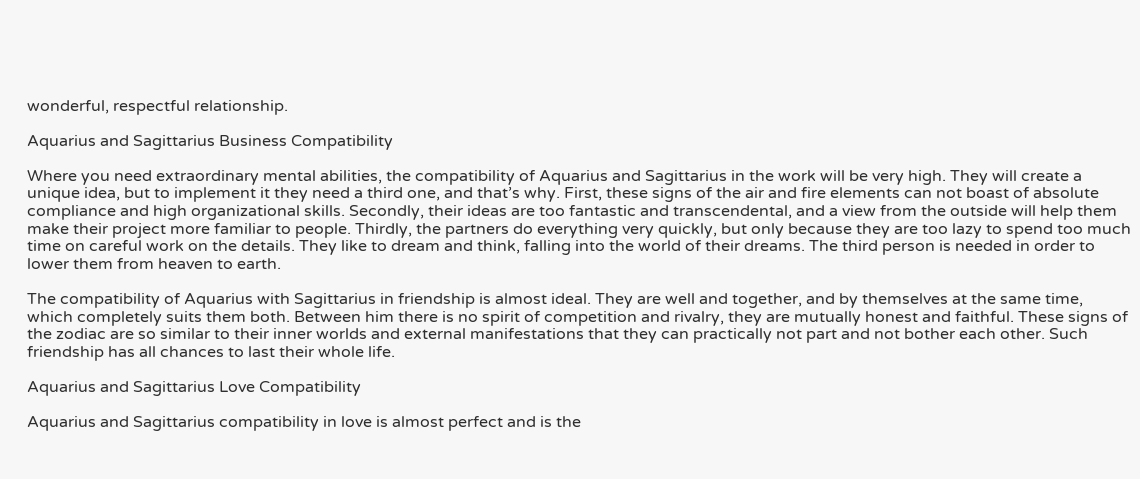wonderful, respectful relationship.

Aquarius and Sagittarius Business Compatibility

Where you need extraordinary mental abilities, the compatibility of Aquarius and Sagittarius in the work will be very high. They will create a unique idea, but to implement it they need a third one, and that’s why. First, these signs of the air and fire elements can not boast of absolute compliance and high organizational skills. Secondly, their ideas are too fantastic and transcendental, and a view from the outside will help them make their project more familiar to people. Thirdly, the partners do everything very quickly, but only because they are too lazy to spend too much time on careful work on the details. They like to dream and think, falling into the world of their dreams. The third person is needed in order to lower them from heaven to earth.

The compatibility of Aquarius with Sagittarius in friendship is almost ideal. They are well and together, and by themselves at the same time, which completely suits them both. Between him there is no spirit of competition and rivalry, they are mutually honest and faithful. These signs of the zodiac are so similar to their inner worlds and external manifestations that they can practically not part and not bother each other. Such friendship has all chances to last their whole life.

Aquarius and Sagittarius Love Compatibility

Aquarius and Sagittarius compatibility in love is almost perfect and is the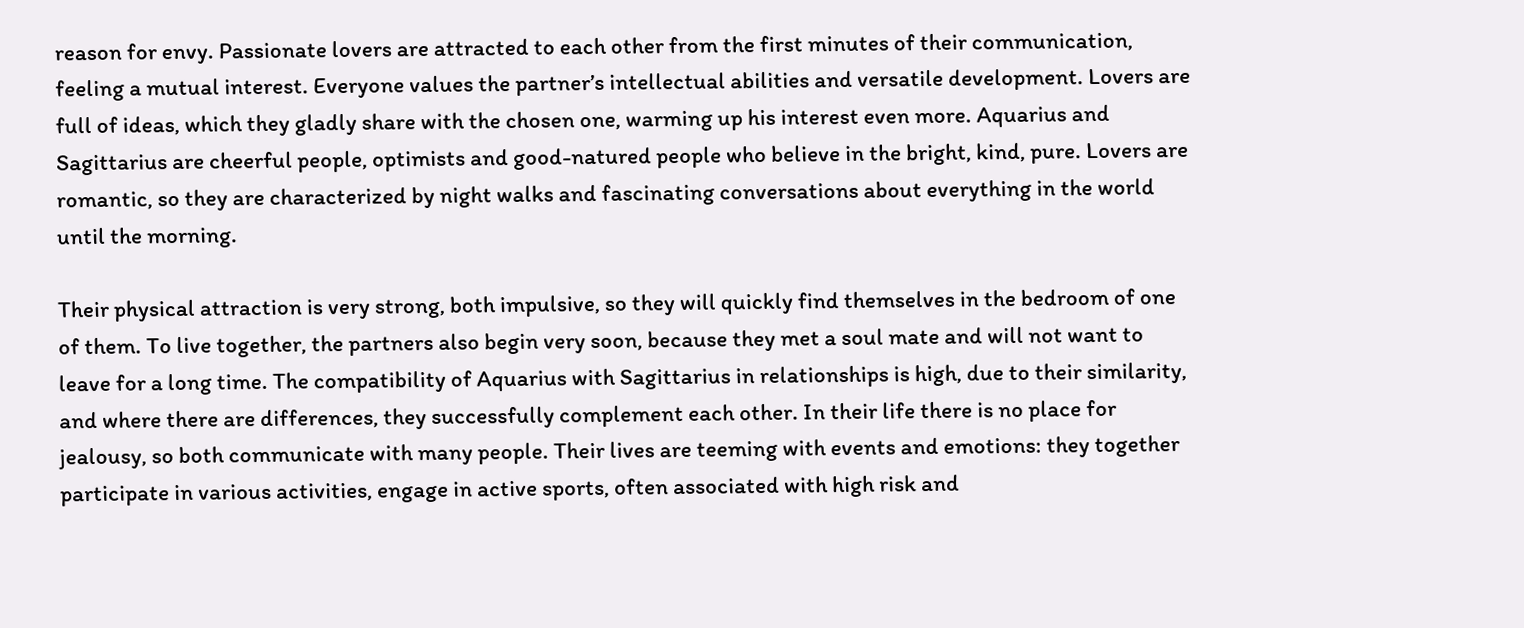reason for envy. Passionate lovers are attracted to each other from the first minutes of their communication, feeling a mutual interest. Everyone values the partner’s intellectual abilities and versatile development. Lovers are full of ideas, which they gladly share with the chosen one, warming up his interest even more. Aquarius and Sagittarius are cheerful people, optimists and good-natured people who believe in the bright, kind, pure. Lovers are romantic, so they are characterized by night walks and fascinating conversations about everything in the world until the morning.

Their physical attraction is very strong, both impulsive, so they will quickly find themselves in the bedroom of one of them. To live together, the partners also begin very soon, because they met a soul mate and will not want to leave for a long time. The compatibility of Aquarius with Sagittarius in relationships is high, due to their similarity, and where there are differences, they successfully complement each other. In their life there is no place for jealousy, so both communicate with many people. Their lives are teeming with events and emotions: they together participate in various activities, engage in active sports, often associated with high risk and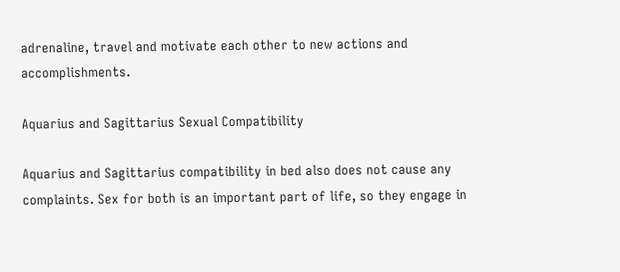adrenaline, travel and motivate each other to new actions and accomplishments.

Aquarius and Sagittarius Sexual Compatibility

Aquarius and Sagittarius compatibility in bed also does not cause any complaints. Sex for both is an important part of life, so they engage in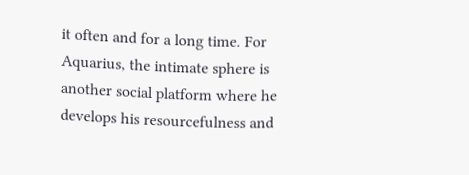it often and for a long time. For Aquarius, the intimate sphere is another social platform where he develops his resourcefulness and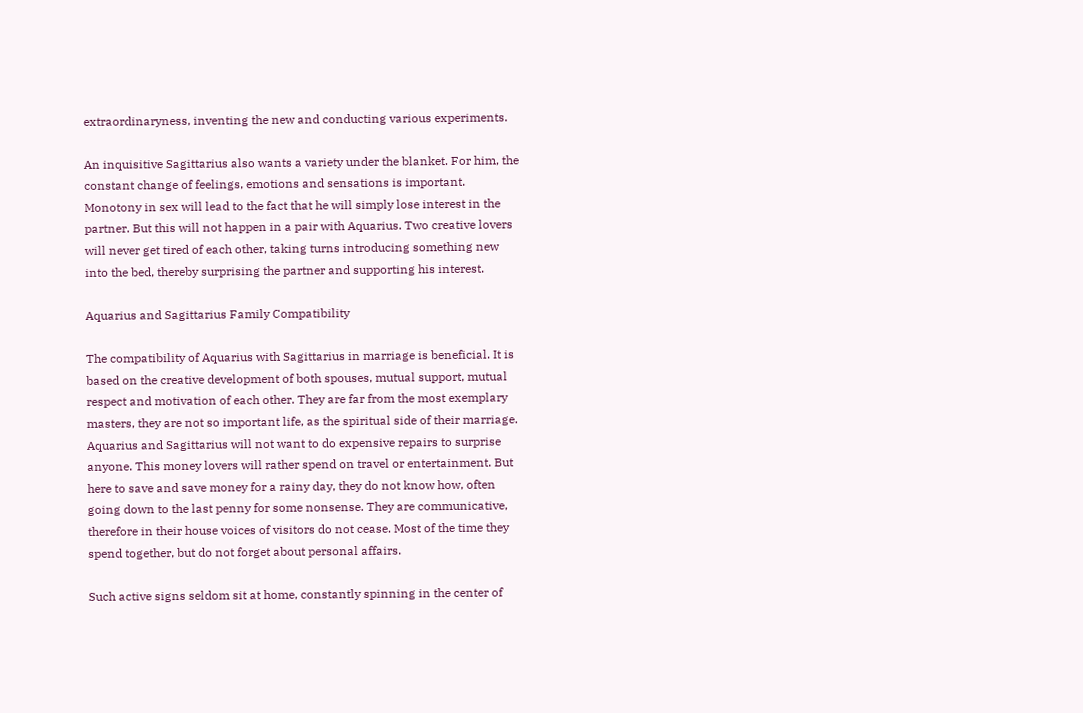extraordinaryness, inventing the new and conducting various experiments.

An inquisitive Sagittarius also wants a variety under the blanket. For him, the constant change of feelings, emotions and sensations is important. Monotony in sex will lead to the fact that he will simply lose interest in the partner. But this will not happen in a pair with Aquarius. Two creative lovers will never get tired of each other, taking turns introducing something new into the bed, thereby surprising the partner and supporting his interest.

Aquarius and Sagittarius Family Compatibility

The compatibility of Aquarius with Sagittarius in marriage is beneficial. It is based on the creative development of both spouses, mutual support, mutual respect and motivation of each other. They are far from the most exemplary masters, they are not so important life, as the spiritual side of their marriage. Aquarius and Sagittarius will not want to do expensive repairs to surprise anyone. This money lovers will rather spend on travel or entertainment. But here to save and save money for a rainy day, they do not know how, often going down to the last penny for some nonsense. They are communicative, therefore in their house voices of visitors do not cease. Most of the time they spend together, but do not forget about personal affairs.

Such active signs seldom sit at home, constantly spinning in the center of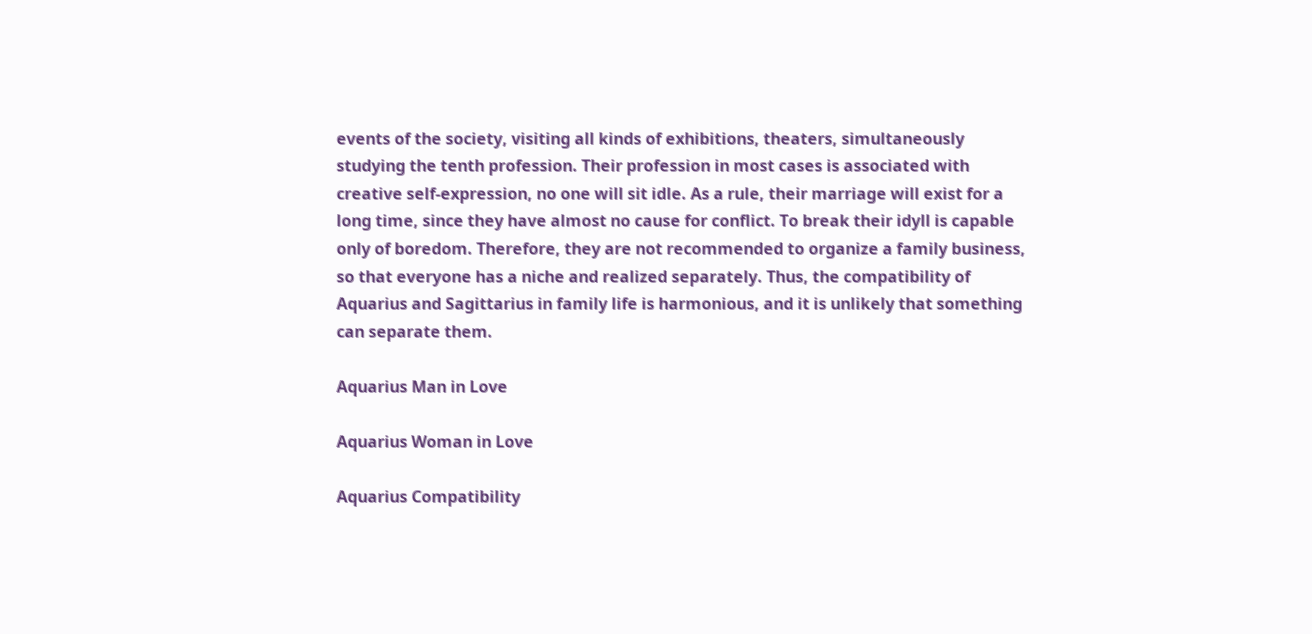events of the society, visiting all kinds of exhibitions, theaters, simultaneously studying the tenth profession. Their profession in most cases is associated with creative self-expression, no one will sit idle. As a rule, their marriage will exist for a long time, since they have almost no cause for conflict. To break their idyll is capable only of boredom. Therefore, they are not recommended to organize a family business, so that everyone has a niche and realized separately. Thus, the compatibility of Aquarius and Sagittarius in family life is harmonious, and it is unlikely that something can separate them.

Aquarius Man in Love

Aquarius Woman in Love

Aquarius Compatibility